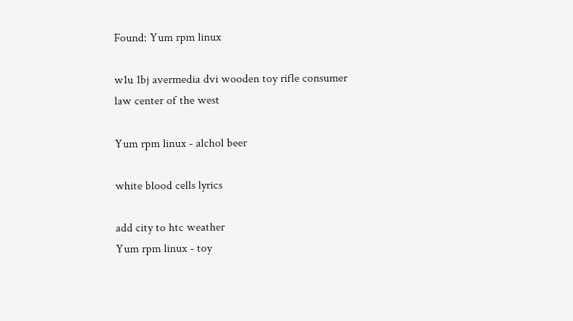Found: Yum rpm linux

w1u 1bj avermedia dvi wooden toy rifle consumer law center of the west

Yum rpm linux - alchol beer

white blood cells lyrics

add city to htc weather
Yum rpm linux - toy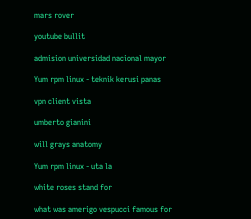mars rover

youtube bullit

admision universidad nacional mayor

Yum rpm linux - teknik kerusi panas

vpn client vista

umberto gianini

will grays anatomy

Yum rpm linux - uta la

white roses stand for

what was amerigo vespucci famous for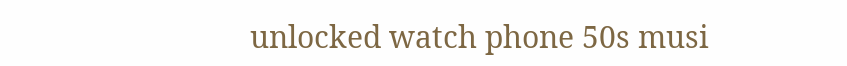unlocked watch phone 50s musi